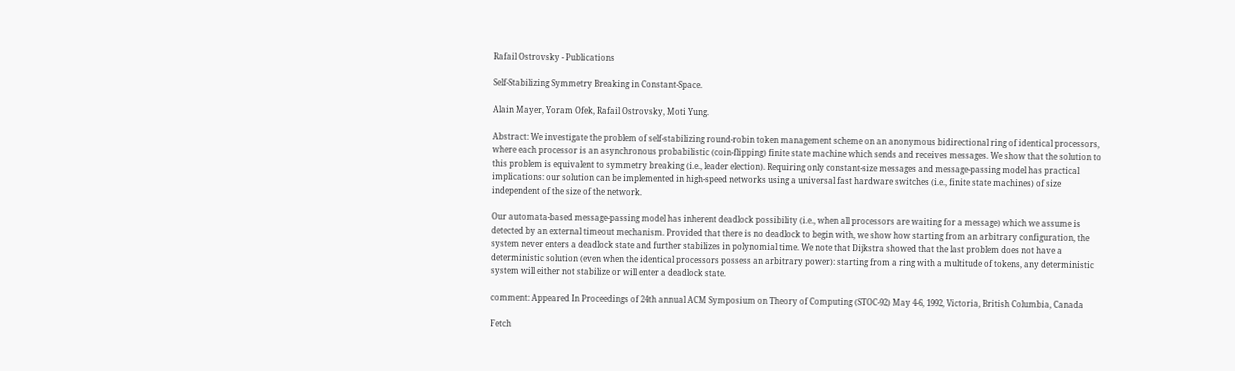Rafail Ostrovsky - Publications

Self-Stabilizing Symmetry Breaking in Constant-Space.

Alain Mayer, Yoram Ofek, Rafail Ostrovsky, Moti Yung.

Abstract: We investigate the problem of self-stabilizing round-robin token management scheme on an anonymous bidirectional ring of identical processors, where each processor is an asynchronous probabilistic (coin-flipping) finite state machine which sends and receives messages. We show that the solution to this problem is equivalent to symmetry breaking (i.e., leader election). Requiring only constant-size messages and message-passing model has practical implications: our solution can be implemented in high-speed networks using a universal fast hardware switches (i.e., finite state machines) of size independent of the size of the network.

Our automata-based message-passing model has inherent deadlock possibility (i.e., when all processors are waiting for a message) which we assume is detected by an external timeout mechanism. Provided that there is no deadlock to begin with, we show how starting from an arbitrary configuration, the system never enters a deadlock state and further stabilizes in polynomial time. We note that Dijkstra showed that the last problem does not have a deterministic solution (even when the identical processors possess an arbitrary power): starting from a ring with a multitude of tokens, any deterministic system will either not stabilize or will enter a deadlock state.

comment: Appeared In Proceedings of 24th annual ACM Symposium on Theory of Computing (STOC-92) May 4-6, 1992, Victoria, British Columbia, Canada

Fetch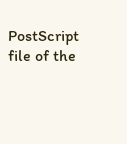PostScript file of the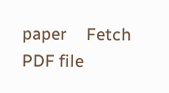paper     Fetch PDF file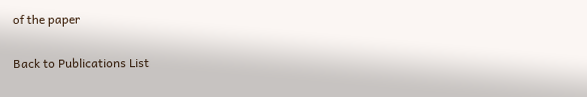of the paper

Back to Publications List